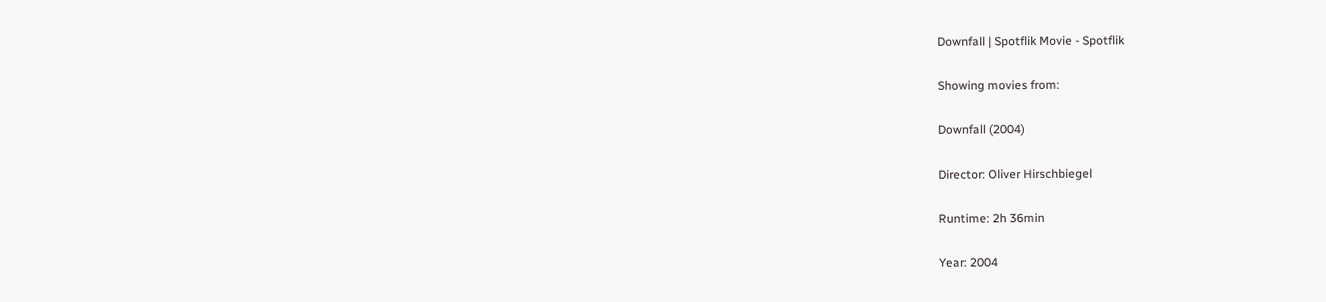Downfall | Spotflik Movie - Spotflik

Showing movies from:

Downfall (2004)

Director: Oliver Hirschbiegel

Runtime: 2h 36min

Year: 2004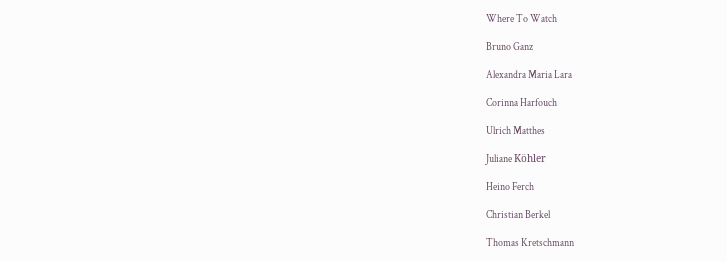Where To Watch

Bruno Ganz

Alexandra Maria Lara

Corinna Harfouch

Ulrich Matthes

Juliane Köhler

Heino Ferch

Christian Berkel

Thomas Kretschmann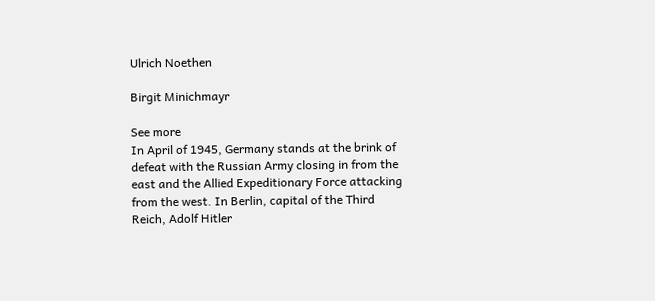Ulrich Noethen

Birgit Minichmayr

See more
In April of 1945, Germany stands at the brink of defeat with the Russian Army closing in from the east and the Allied Expeditionary Force attacking from the west. In Berlin, capital of the Third Reich, Adolf Hitler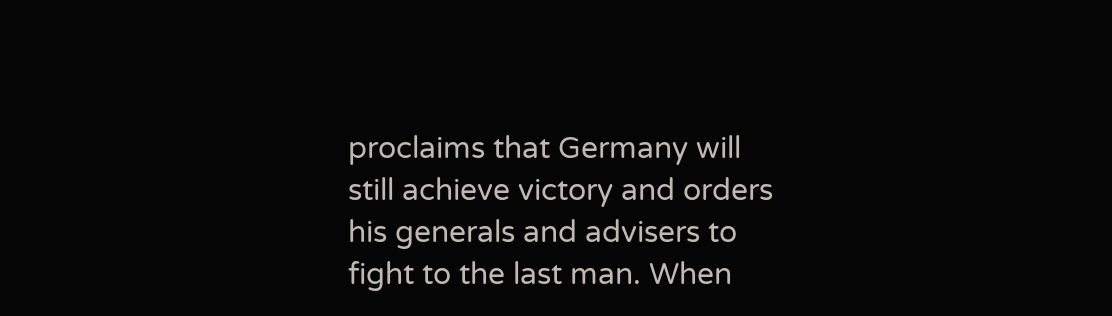proclaims that Germany will still achieve victory and orders his generals and advisers to fight to the last man. When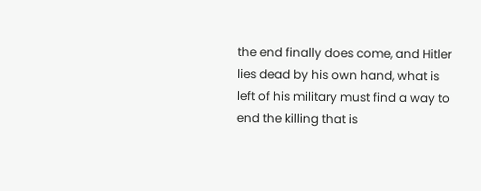the end finally does come, and Hitler lies dead by his own hand, what is left of his military must find a way to end the killing that is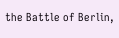the Battle of Berlin,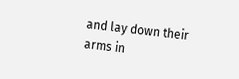and lay down their arms in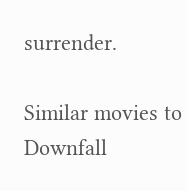surrender.

Similar movies to Downfall